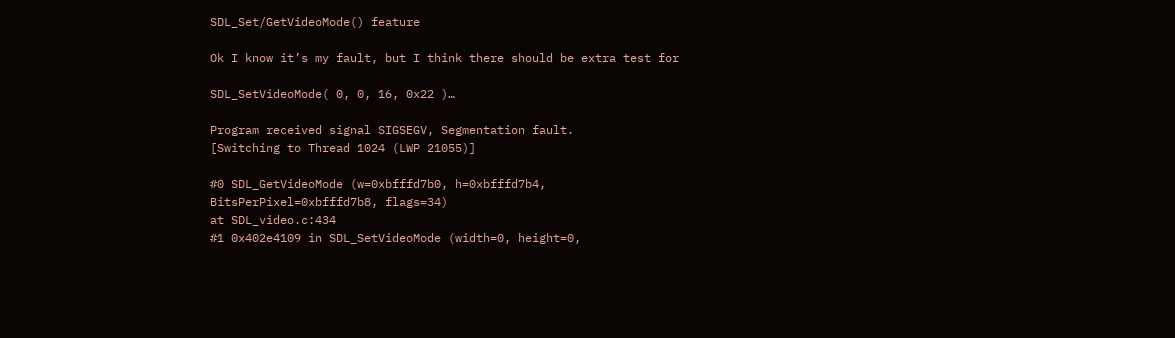SDL_Set/GetVideoMode() feature

Ok I know it’s my fault, but I think there should be extra test for

SDL_SetVideoMode( 0, 0, 16, 0x22 )…

Program received signal SIGSEGV, Segmentation fault.
[Switching to Thread 1024 (LWP 21055)]

#0 SDL_GetVideoMode (w=0xbfffd7b0, h=0xbfffd7b4, BitsPerPixel=0xbfffd7b8, flags=34)
at SDL_video.c:434
#1 0x402e4109 in SDL_SetVideoMode (width=0, height=0,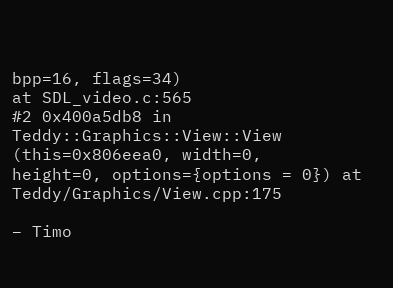bpp=16, flags=34)
at SDL_video.c:565
#2 0x400a5db8 in Teddy::Graphics::View::View (this=0x806eea0, width=0,
height=0, options={options = 0}) at Teddy/Graphics/View.cpp:175

– Timo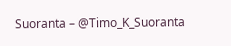Suoranta – @Timo_K_Suoranta